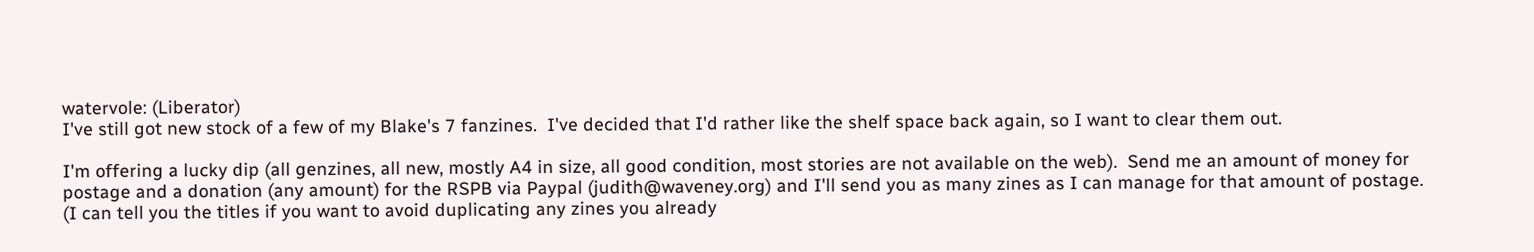watervole: (Liberator)
I've still got new stock of a few of my Blake's 7 fanzines.  I've decided that I'd rather like the shelf space back again, so I want to clear them out.

I'm offering a lucky dip (all genzines, all new, mostly A4 in size, all good condition, most stories are not available on the web).  Send me an amount of money for postage and a donation (any amount) for the RSPB via Paypal (judith@waveney.org) and I'll send you as many zines as I can manage for that amount of postage.  (I can tell you the titles if you want to avoid duplicating any zines you already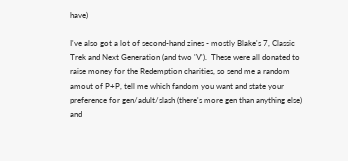have)

I've also got a lot of second-hand zines - mostly Blake's 7, Classic Trek and Next Generation (and two 'V').  These were all donated to raise money for the Redemption charities, so send me a random amout of P+P, tell me which fandom you want and state your preference for gen/adult/slash (there's more gen than anything else) and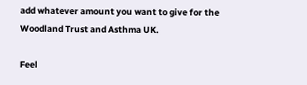add whatever amount you want to give for the Woodland Trust and Asthma UK.

Feel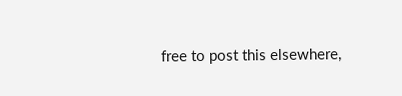free to post this elsewhere,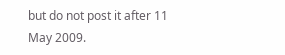but do not post it after 11 May 2009.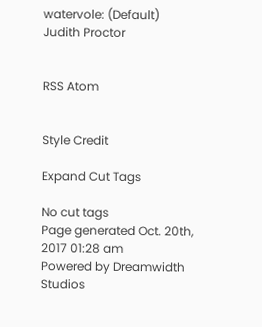watervole: (Default)
Judith Proctor


RSS Atom


Style Credit

Expand Cut Tags

No cut tags
Page generated Oct. 20th, 2017 01:28 am
Powered by Dreamwidth Studios